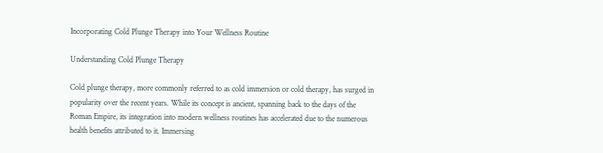Incorporating Cold Plunge Therapy into Your Wellness Routine

Understanding Cold Plunge Therapy

Cold plunge therapy, more commonly referred to as cold immersion or cold therapy, has surged in popularity over the recent years. While its concept is ancient, spanning back to the days of the Roman Empire, its integration into modern wellness routines has accelerated due to the numerous health benefits attributed to it. Immersing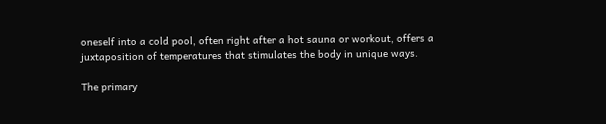oneself into a cold pool, often right after a hot sauna or workout, offers a juxtaposition of temperatures that stimulates the body in unique ways.

The primary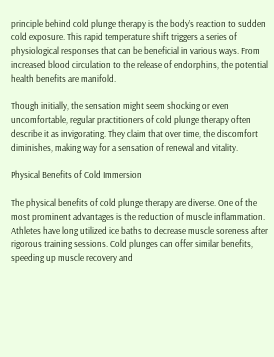principle behind cold plunge therapy is the body’s reaction to sudden cold exposure. This rapid temperature shift triggers a series of physiological responses that can be beneficial in various ways. From increased blood circulation to the release of endorphins, the potential health benefits are manifold.

Though initially, the sensation might seem shocking or even uncomfortable, regular practitioners of cold plunge therapy often describe it as invigorating. They claim that over time, the discomfort diminishes, making way for a sensation of renewal and vitality.

Physical Benefits of Cold Immersion

The physical benefits of cold plunge therapy are diverse. One of the most prominent advantages is the reduction of muscle inflammation. Athletes have long utilized ice baths to decrease muscle soreness after rigorous training sessions. Cold plunges can offer similar benefits, speeding up muscle recovery and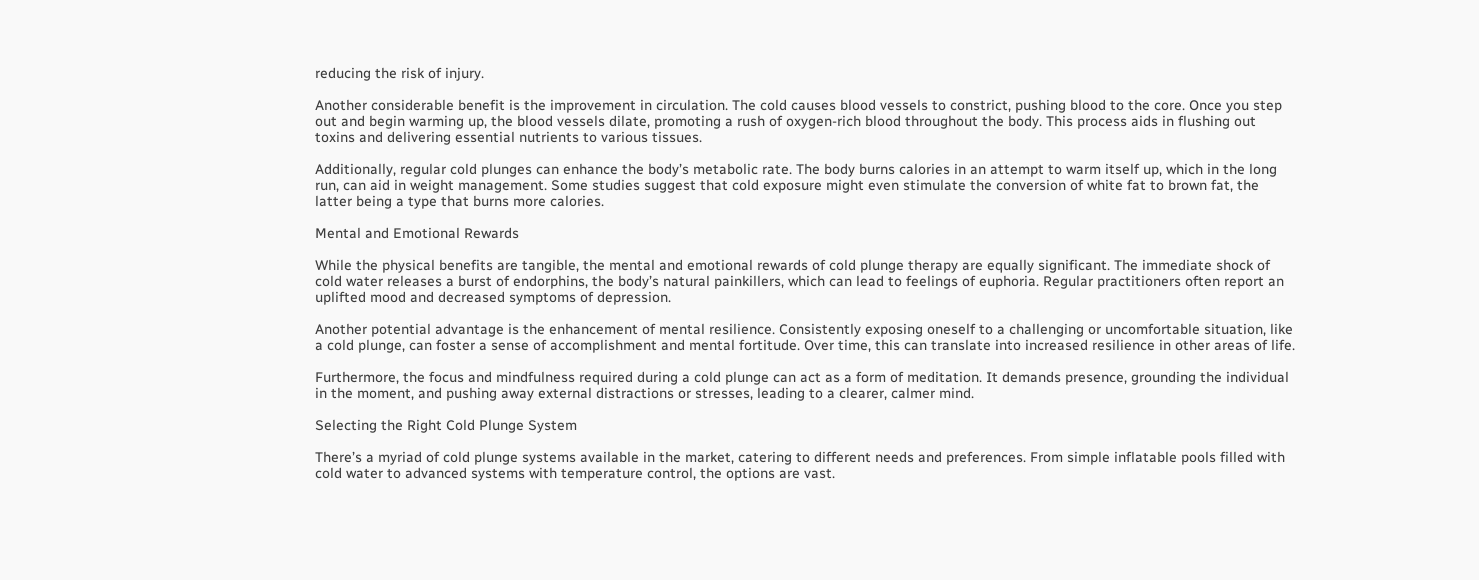reducing the risk of injury.

Another considerable benefit is the improvement in circulation. The cold causes blood vessels to constrict, pushing blood to the core. Once you step out and begin warming up, the blood vessels dilate, promoting a rush of oxygen-rich blood throughout the body. This process aids in flushing out toxins and delivering essential nutrients to various tissues.

Additionally, regular cold plunges can enhance the body’s metabolic rate. The body burns calories in an attempt to warm itself up, which in the long run, can aid in weight management. Some studies suggest that cold exposure might even stimulate the conversion of white fat to brown fat, the latter being a type that burns more calories.

Mental and Emotional Rewards

While the physical benefits are tangible, the mental and emotional rewards of cold plunge therapy are equally significant. The immediate shock of cold water releases a burst of endorphins, the body’s natural painkillers, which can lead to feelings of euphoria. Regular practitioners often report an uplifted mood and decreased symptoms of depression.

Another potential advantage is the enhancement of mental resilience. Consistently exposing oneself to a challenging or uncomfortable situation, like a cold plunge, can foster a sense of accomplishment and mental fortitude. Over time, this can translate into increased resilience in other areas of life.

Furthermore, the focus and mindfulness required during a cold plunge can act as a form of meditation. It demands presence, grounding the individual in the moment, and pushing away external distractions or stresses, leading to a clearer, calmer mind.

Selecting the Right Cold Plunge System

There’s a myriad of cold plunge systems available in the market, catering to different needs and preferences. From simple inflatable pools filled with cold water to advanced systems with temperature control, the options are vast.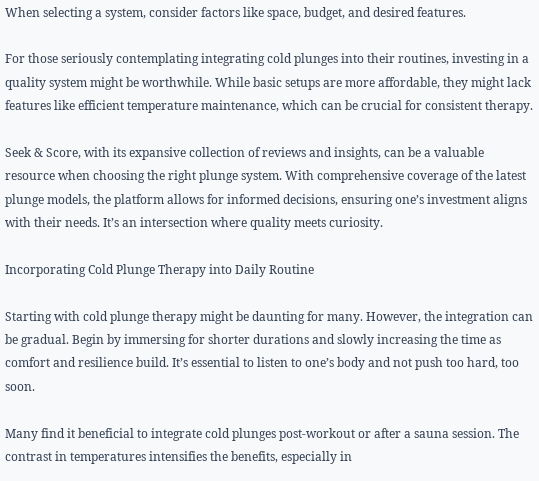When selecting a system, consider factors like space, budget, and desired features.

For those seriously contemplating integrating cold plunges into their routines, investing in a quality system might be worthwhile. While basic setups are more affordable, they might lack features like efficient temperature maintenance, which can be crucial for consistent therapy.

Seek & Score, with its expansive collection of reviews and insights, can be a valuable resource when choosing the right plunge system. With comprehensive coverage of the latest plunge models, the platform allows for informed decisions, ensuring one’s investment aligns with their needs. It’s an intersection where quality meets curiosity.

Incorporating Cold Plunge Therapy into Daily Routine

Starting with cold plunge therapy might be daunting for many. However, the integration can be gradual. Begin by immersing for shorter durations and slowly increasing the time as comfort and resilience build. It’s essential to listen to one’s body and not push too hard, too soon.

Many find it beneficial to integrate cold plunges post-workout or after a sauna session. The contrast in temperatures intensifies the benefits, especially in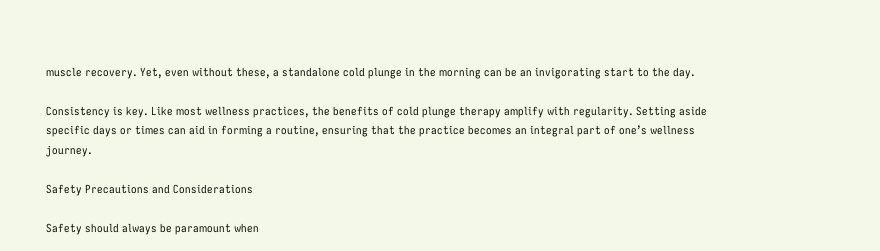muscle recovery. Yet, even without these, a standalone cold plunge in the morning can be an invigorating start to the day.

Consistency is key. Like most wellness practices, the benefits of cold plunge therapy amplify with regularity. Setting aside specific days or times can aid in forming a routine, ensuring that the practice becomes an integral part of one’s wellness journey.

Safety Precautions and Considerations

Safety should always be paramount when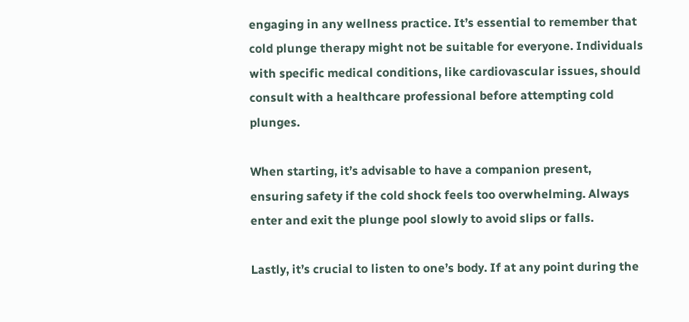engaging in any wellness practice. It’s essential to remember that cold plunge therapy might not be suitable for everyone. Individuals with specific medical conditions, like cardiovascular issues, should consult with a healthcare professional before attempting cold plunges.

When starting, it’s advisable to have a companion present, ensuring safety if the cold shock feels too overwhelming. Always enter and exit the plunge pool slowly to avoid slips or falls.

Lastly, it’s crucial to listen to one’s body. If at any point during the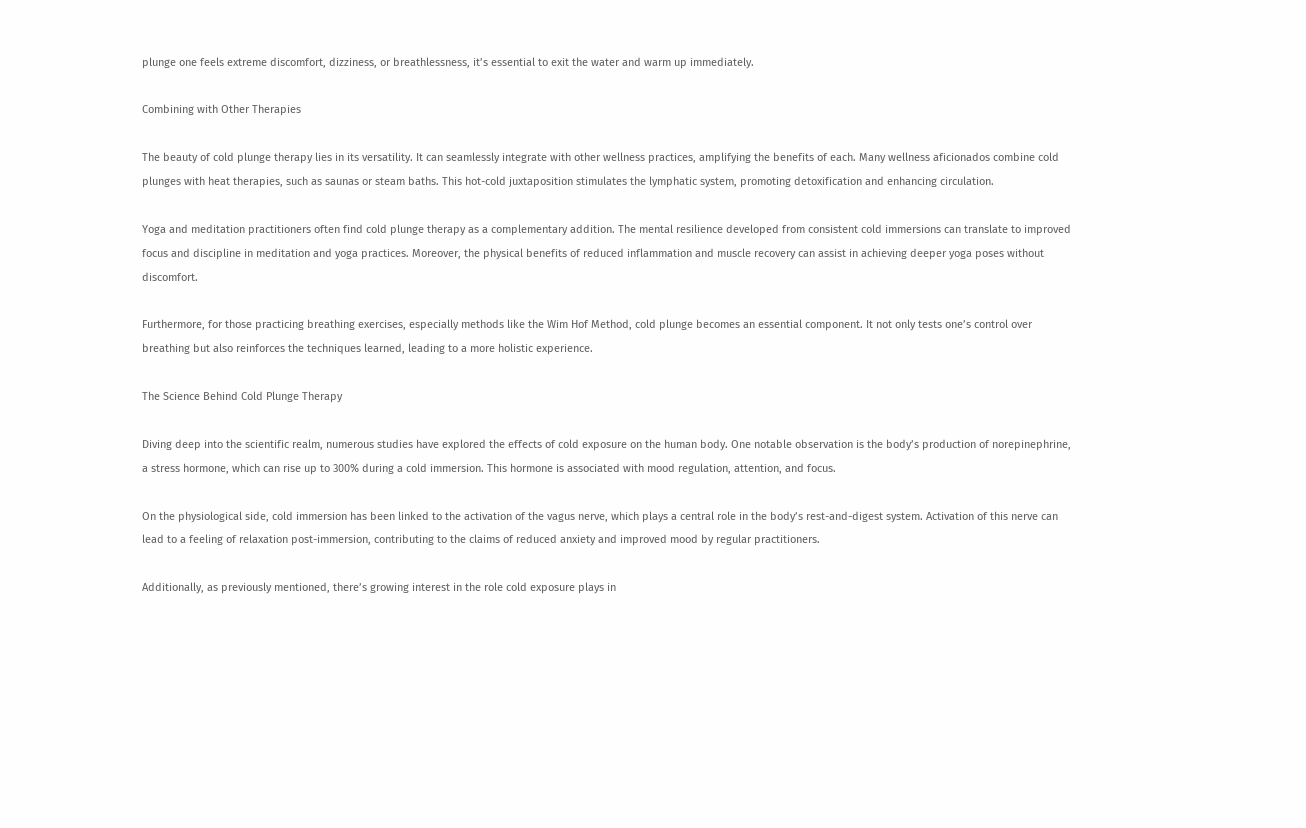plunge one feels extreme discomfort, dizziness, or breathlessness, it’s essential to exit the water and warm up immediately.

Combining with Other Therapies

The beauty of cold plunge therapy lies in its versatility. It can seamlessly integrate with other wellness practices, amplifying the benefits of each. Many wellness aficionados combine cold plunges with heat therapies, such as saunas or steam baths. This hot-cold juxtaposition stimulates the lymphatic system, promoting detoxification and enhancing circulation.

Yoga and meditation practitioners often find cold plunge therapy as a complementary addition. The mental resilience developed from consistent cold immersions can translate to improved focus and discipline in meditation and yoga practices. Moreover, the physical benefits of reduced inflammation and muscle recovery can assist in achieving deeper yoga poses without discomfort.

Furthermore, for those practicing breathing exercises, especially methods like the Wim Hof Method, cold plunge becomes an essential component. It not only tests one’s control over breathing but also reinforces the techniques learned, leading to a more holistic experience.

The Science Behind Cold Plunge Therapy

Diving deep into the scientific realm, numerous studies have explored the effects of cold exposure on the human body. One notable observation is the body’s production of norepinephrine, a stress hormone, which can rise up to 300% during a cold immersion. This hormone is associated with mood regulation, attention, and focus.

On the physiological side, cold immersion has been linked to the activation of the vagus nerve, which plays a central role in the body’s rest-and-digest system. Activation of this nerve can lead to a feeling of relaxation post-immersion, contributing to the claims of reduced anxiety and improved mood by regular practitioners.

Additionally, as previously mentioned, there’s growing interest in the role cold exposure plays in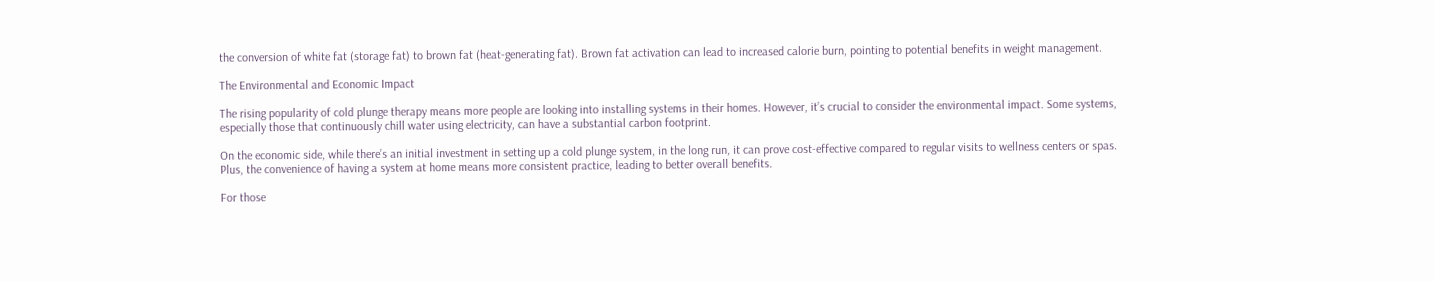the conversion of white fat (storage fat) to brown fat (heat-generating fat). Brown fat activation can lead to increased calorie burn, pointing to potential benefits in weight management.

The Environmental and Economic Impact

The rising popularity of cold plunge therapy means more people are looking into installing systems in their homes. However, it’s crucial to consider the environmental impact. Some systems, especially those that continuously chill water using electricity, can have a substantial carbon footprint.

On the economic side, while there’s an initial investment in setting up a cold plunge system, in the long run, it can prove cost-effective compared to regular visits to wellness centers or spas. Plus, the convenience of having a system at home means more consistent practice, leading to better overall benefits.

For those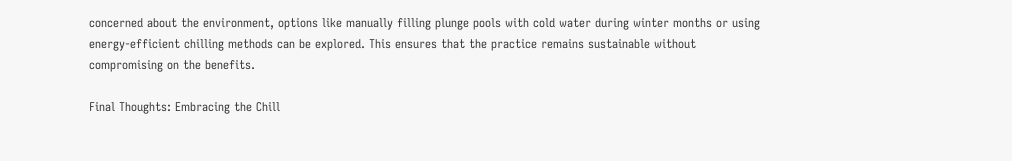concerned about the environment, options like manually filling plunge pools with cold water during winter months or using energy-efficient chilling methods can be explored. This ensures that the practice remains sustainable without compromising on the benefits.

Final Thoughts: Embracing the Chill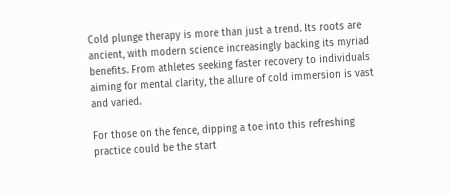Cold plunge therapy is more than just a trend. Its roots are ancient, with modern science increasingly backing its myriad benefits. From athletes seeking faster recovery to individuals aiming for mental clarity, the allure of cold immersion is vast and varied.

For those on the fence, dipping a toe into this refreshing practice could be the start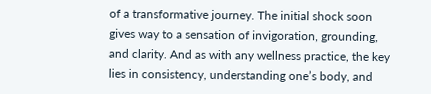of a transformative journey. The initial shock soon gives way to a sensation of invigoration, grounding, and clarity. And as with any wellness practice, the key lies in consistency, understanding one’s body, and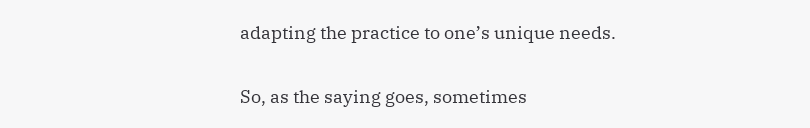adapting the practice to one’s unique needs.

So, as the saying goes, sometimes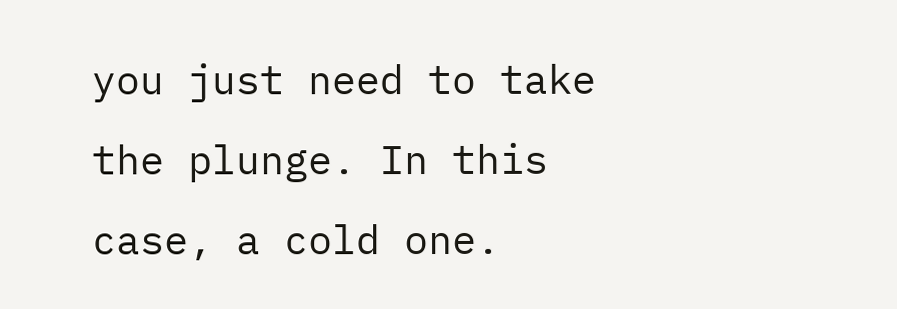you just need to take the plunge. In this case, a cold one.